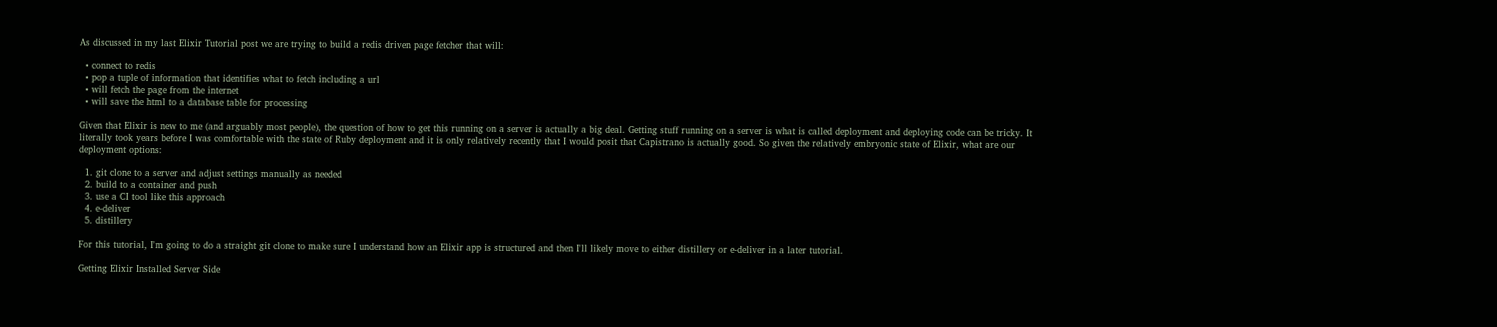As discussed in my last Elixir Tutorial post we are trying to build a redis driven page fetcher that will:

  • connect to redis
  • pop a tuple of information that identifies what to fetch including a url
  • will fetch the page from the internet
  • will save the html to a database table for processing

Given that Elixir is new to me (and arguably most people), the question of how to get this running on a server is actually a big deal. Getting stuff running on a server is what is called deployment and deploying code can be tricky. It literally took years before I was comfortable with the state of Ruby deployment and it is only relatively recently that I would posit that Capistrano is actually good. So given the relatively embryonic state of Elixir, what are our deployment options:

  1. git clone to a server and adjust settings manually as needed
  2. build to a container and push
  3. use a CI tool like this approach
  4. e-deliver
  5. distillery

For this tutorial, I'm going to do a straight git clone to make sure I understand how an Elixir app is structured and then I'll likely move to either distillery or e-deliver in a later tutorial.

Getting Elixir Installed Server Side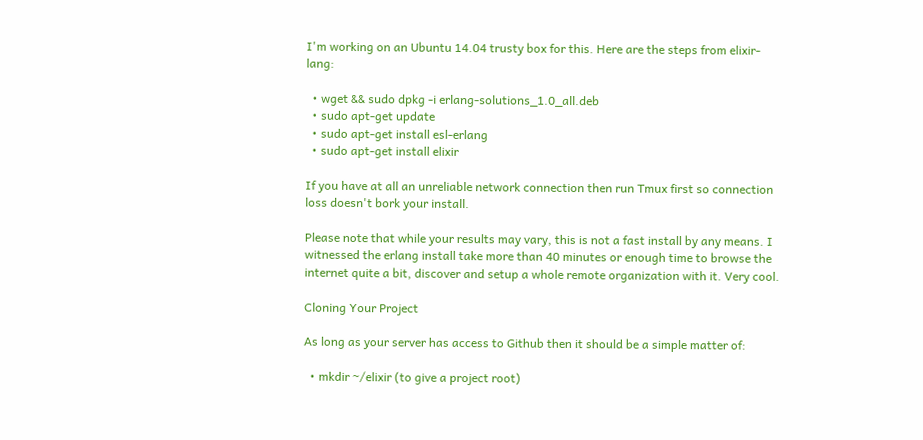I'm working on an Ubuntu 14.04 trusty box for this. Here are the steps from elixir-lang:

  • wget && sudo dpkg -i erlang-solutions_1.0_all.deb
  • sudo apt-get update
  • sudo apt-get install esl-erlang
  • sudo apt-get install elixir

If you have at all an unreliable network connection then run Tmux first so connection loss doesn't bork your install.

Please note that while your results may vary, this is not a fast install by any means. I witnessed the erlang install take more than 40 minutes or enough time to browse the internet quite a bit, discover and setup a whole remote organization with it. Very cool.

Cloning Your Project

As long as your server has access to Github then it should be a simple matter of:

  • mkdir ~/elixir (to give a project root)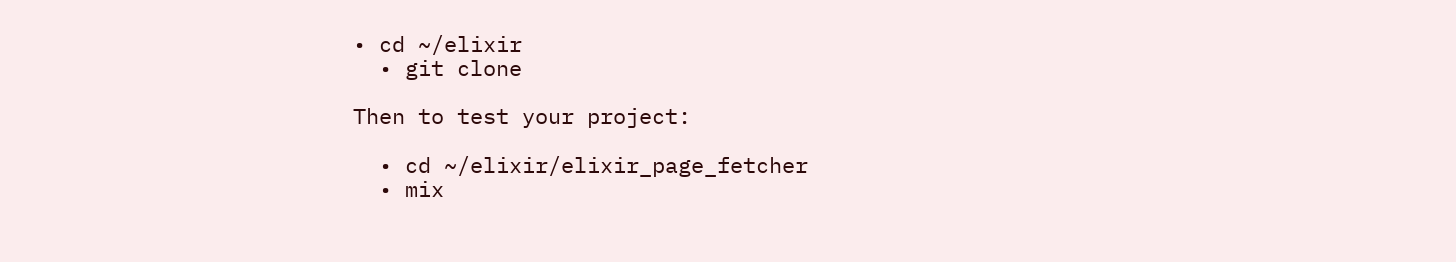• cd ~/elixir
  • git clone

Then to test your project:

  • cd ~/elixir/elixir_page_fetcher
  • mix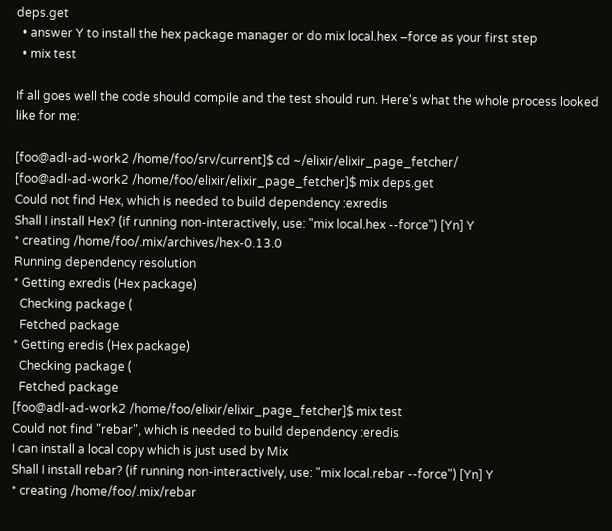deps.get
  • answer Y to install the hex package manager or do mix local.hex –force as your first step
  • mix test

If all goes well the code should compile and the test should run. Here's what the whole process looked like for me:

[foo@adl-ad-work2 /home/foo/srv/current]$ cd ~/elixir/elixir_page_fetcher/
[foo@adl-ad-work2 /home/foo/elixir/elixir_page_fetcher]$ mix deps.get
Could not find Hex, which is needed to build dependency :exredis
Shall I install Hex? (if running non-interactively, use: "mix local.hex --force") [Yn] Y
* creating /home/foo/.mix/archives/hex-0.13.0
Running dependency resolution
* Getting exredis (Hex package)
  Checking package (
  Fetched package
* Getting eredis (Hex package)
  Checking package (
  Fetched package
[foo@adl-ad-work2 /home/foo/elixir/elixir_page_fetcher]$ mix test
Could not find "rebar", which is needed to build dependency :eredis
I can install a local copy which is just used by Mix
Shall I install rebar? (if running non-interactively, use: "mix local.rebar --force") [Yn] Y
* creating /home/foo/.mix/rebar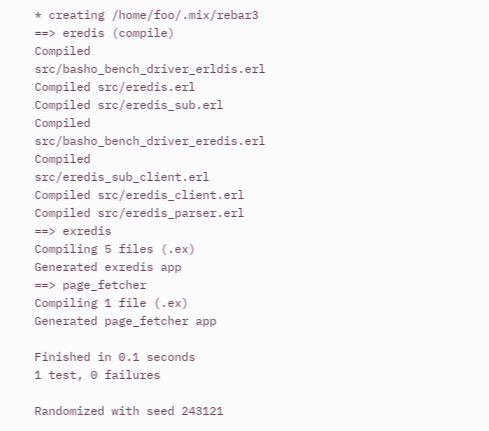* creating /home/foo/.mix/rebar3
==> eredis (compile)
Compiled src/basho_bench_driver_erldis.erl
Compiled src/eredis.erl
Compiled src/eredis_sub.erl
Compiled src/basho_bench_driver_eredis.erl
Compiled src/eredis_sub_client.erl
Compiled src/eredis_client.erl
Compiled src/eredis_parser.erl
==> exredis
Compiling 5 files (.ex)
Generated exredis app
==> page_fetcher
Compiling 1 file (.ex)
Generated page_fetcher app

Finished in 0.1 seconds
1 test, 0 failures

Randomized with seed 243121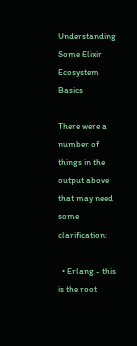Understanding Some Elixir Ecosystem Basics

There were a number of things in the output above that may need some clarification:

  • Erlang - this is the root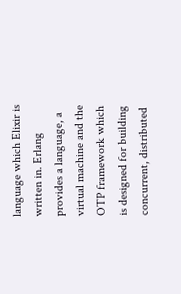language which Elixir is written in. Erlang provides a language, a virtual machine and the OTP framework which is designed for building concurrent, distributed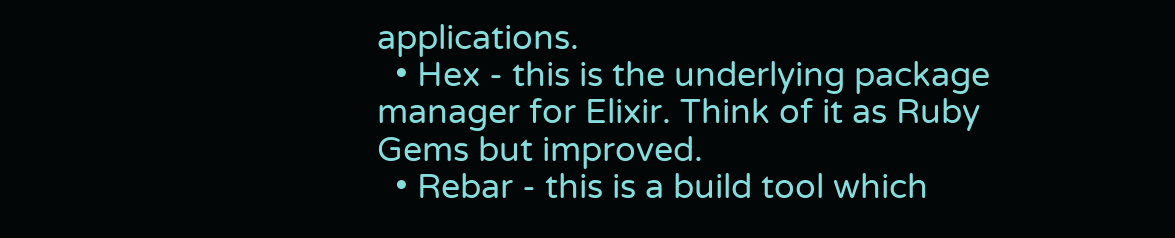applications.
  • Hex - this is the underlying package manager for Elixir. Think of it as Ruby Gems but improved.
  • Rebar - this is a build tool which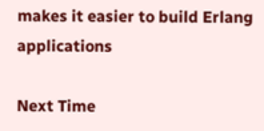makes it easier to build Erlang applications

Next Time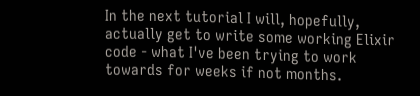In the next tutorial I will, hopefully, actually get to write some working Elixir code - what I've been trying to work towards for weeks if not months.